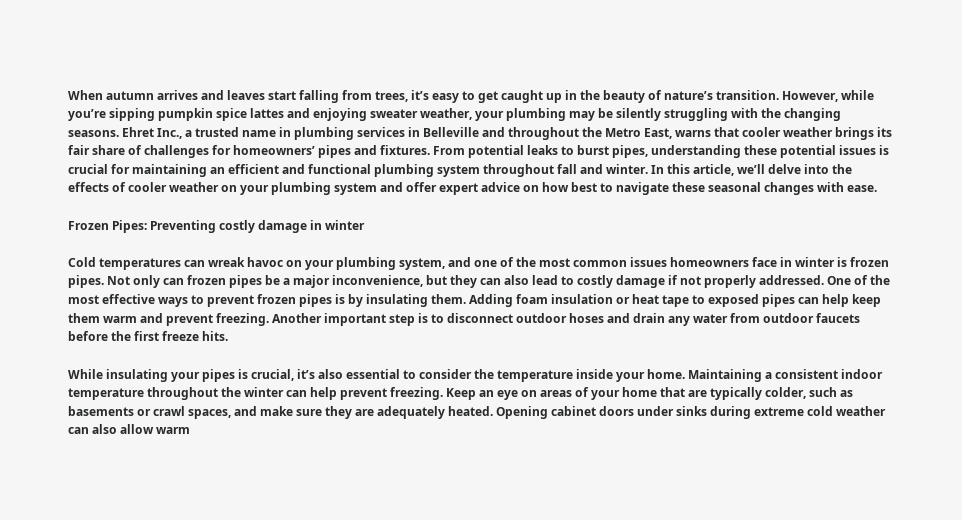When autumn arrives and leaves start falling from trees, it’s easy to get caught up in the beauty of nature’s transition. However, while you’re sipping pumpkin spice lattes and enjoying sweater weather, your plumbing may be silently struggling with the changing seasons. Ehret Inc., a trusted name in plumbing services in Belleville and throughout the Metro East, warns that cooler weather brings its fair share of challenges for homeowners’ pipes and fixtures. From potential leaks to burst pipes, understanding these potential issues is crucial for maintaining an efficient and functional plumbing system throughout fall and winter. In this article, we’ll delve into the effects of cooler weather on your plumbing system and offer expert advice on how best to navigate these seasonal changes with ease.

Frozen Pipes: Preventing costly damage in winter

Cold temperatures can wreak havoc on your plumbing system, and one of the most common issues homeowners face in winter is frozen pipes. Not only can frozen pipes be a major inconvenience, but they can also lead to costly damage if not properly addressed. One of the most effective ways to prevent frozen pipes is by insulating them. Adding foam insulation or heat tape to exposed pipes can help keep them warm and prevent freezing. Another important step is to disconnect outdoor hoses and drain any water from outdoor faucets before the first freeze hits.

While insulating your pipes is crucial, it’s also essential to consider the temperature inside your home. Maintaining a consistent indoor temperature throughout the winter can help prevent freezing. Keep an eye on areas of your home that are typically colder, such as basements or crawl spaces, and make sure they are adequately heated. Opening cabinet doors under sinks during extreme cold weather can also allow warm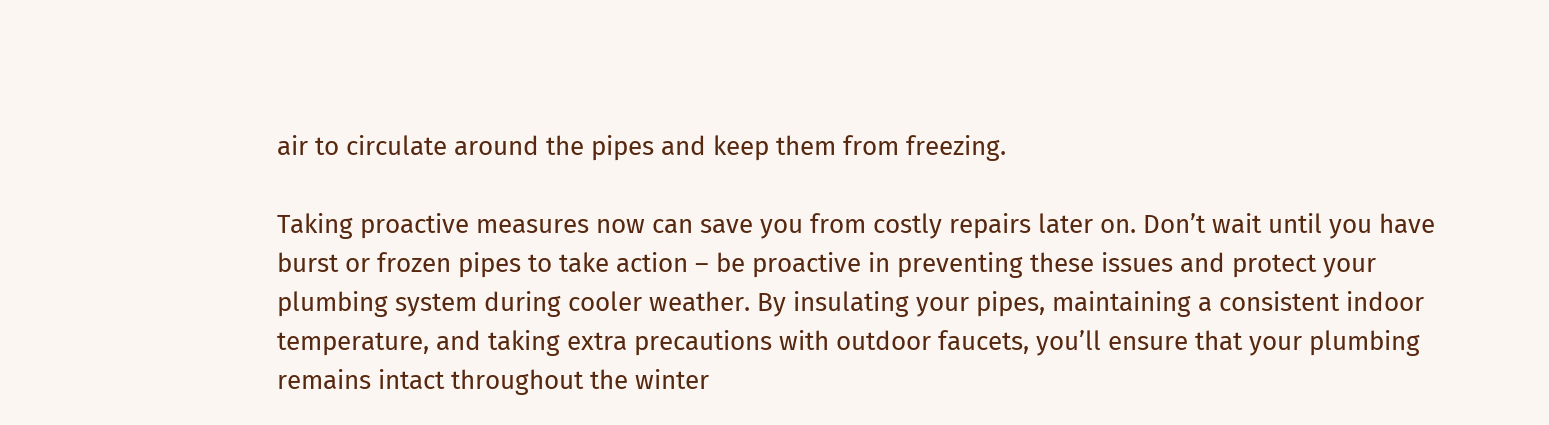air to circulate around the pipes and keep them from freezing.

Taking proactive measures now can save you from costly repairs later on. Don’t wait until you have burst or frozen pipes to take action – be proactive in preventing these issues and protect your plumbing system during cooler weather. By insulating your pipes, maintaining a consistent indoor temperature, and taking extra precautions with outdoor faucets, you’ll ensure that your plumbing remains intact throughout the winter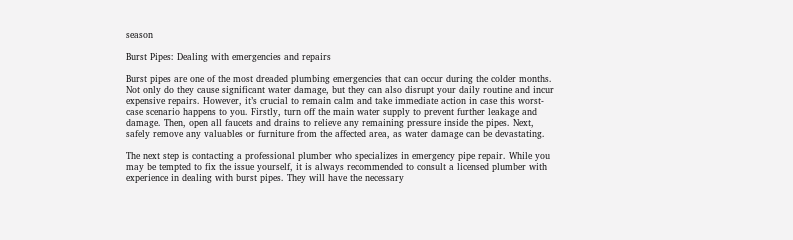season

Burst Pipes: Dealing with emergencies and repairs

Burst pipes are one of the most dreaded plumbing emergencies that can occur during the colder months. Not only do they cause significant water damage, but they can also disrupt your daily routine and incur expensive repairs. However, it’s crucial to remain calm and take immediate action in case this worst-case scenario happens to you. Firstly, turn off the main water supply to prevent further leakage and damage. Then, open all faucets and drains to relieve any remaining pressure inside the pipes. Next, safely remove any valuables or furniture from the affected area, as water damage can be devastating.

The next step is contacting a professional plumber who specializes in emergency pipe repair. While you may be tempted to fix the issue yourself, it is always recommended to consult a licensed plumber with experience in dealing with burst pipes. They will have the necessary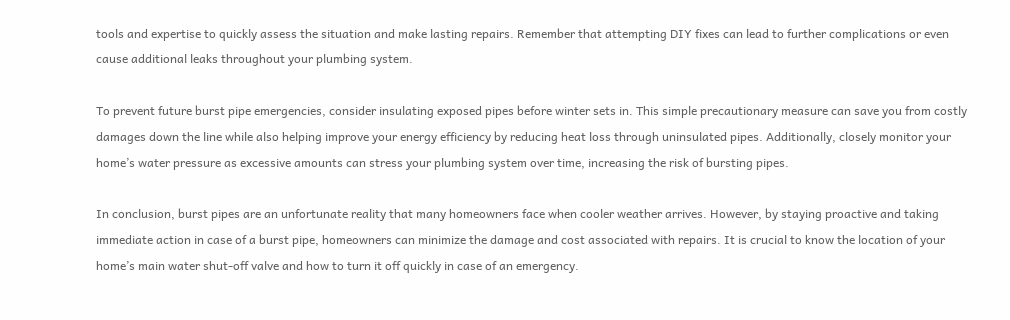tools and expertise to quickly assess the situation and make lasting repairs. Remember that attempting DIY fixes can lead to further complications or even cause additional leaks throughout your plumbing system.

To prevent future burst pipe emergencies, consider insulating exposed pipes before winter sets in. This simple precautionary measure can save you from costly damages down the line while also helping improve your energy efficiency by reducing heat loss through uninsulated pipes. Additionally, closely monitor your home’s water pressure as excessive amounts can stress your plumbing system over time, increasing the risk of bursting pipes.

In conclusion, burst pipes are an unfortunate reality that many homeowners face when cooler weather arrives. However, by staying proactive and taking immediate action in case of a burst pipe, homeowners can minimize the damage and cost associated with repairs. It is crucial to know the location of your home’s main water shut-off valve and how to turn it off quickly in case of an emergency.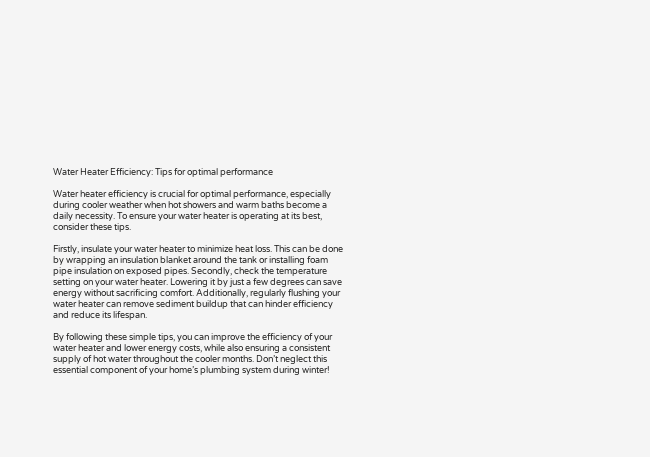Water Heater Efficiency: Tips for optimal performance

Water heater efficiency is crucial for optimal performance, especially during cooler weather when hot showers and warm baths become a daily necessity. To ensure your water heater is operating at its best, consider these tips.

Firstly, insulate your water heater to minimize heat loss. This can be done by wrapping an insulation blanket around the tank or installing foam pipe insulation on exposed pipes. Secondly, check the temperature setting on your water heater. Lowering it by just a few degrees can save energy without sacrificing comfort. Additionally, regularly flushing your water heater can remove sediment buildup that can hinder efficiency and reduce its lifespan.

By following these simple tips, you can improve the efficiency of your water heater and lower energy costs, while also ensuring a consistent supply of hot water throughout the cooler months. Don’t neglect this essential component of your home’s plumbing system during winter!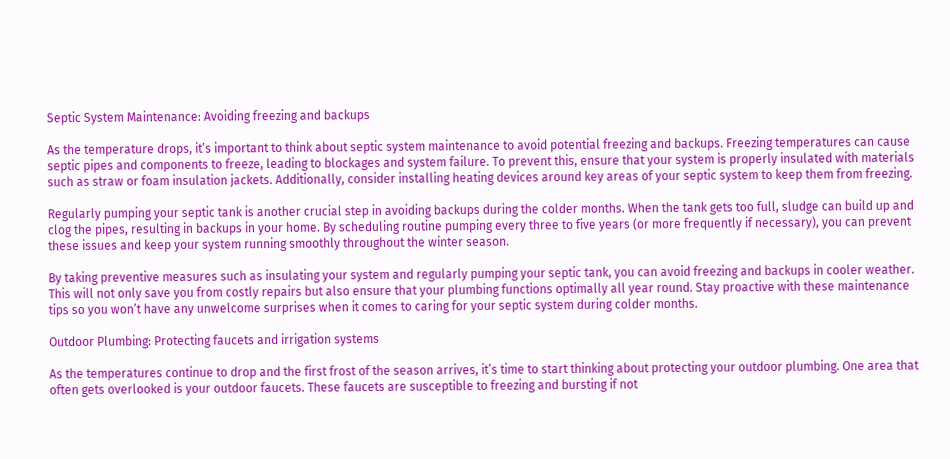Septic System Maintenance: Avoiding freezing and backups

As the temperature drops, it’s important to think about septic system maintenance to avoid potential freezing and backups. Freezing temperatures can cause septic pipes and components to freeze, leading to blockages and system failure. To prevent this, ensure that your system is properly insulated with materials such as straw or foam insulation jackets. Additionally, consider installing heating devices around key areas of your septic system to keep them from freezing.

Regularly pumping your septic tank is another crucial step in avoiding backups during the colder months. When the tank gets too full, sludge can build up and clog the pipes, resulting in backups in your home. By scheduling routine pumping every three to five years (or more frequently if necessary), you can prevent these issues and keep your system running smoothly throughout the winter season.

By taking preventive measures such as insulating your system and regularly pumping your septic tank, you can avoid freezing and backups in cooler weather. This will not only save you from costly repairs but also ensure that your plumbing functions optimally all year round. Stay proactive with these maintenance tips so you won’t have any unwelcome surprises when it comes to caring for your septic system during colder months.

Outdoor Plumbing: Protecting faucets and irrigation systems

As the temperatures continue to drop and the first frost of the season arrives, it’s time to start thinking about protecting your outdoor plumbing. One area that often gets overlooked is your outdoor faucets. These faucets are susceptible to freezing and bursting if not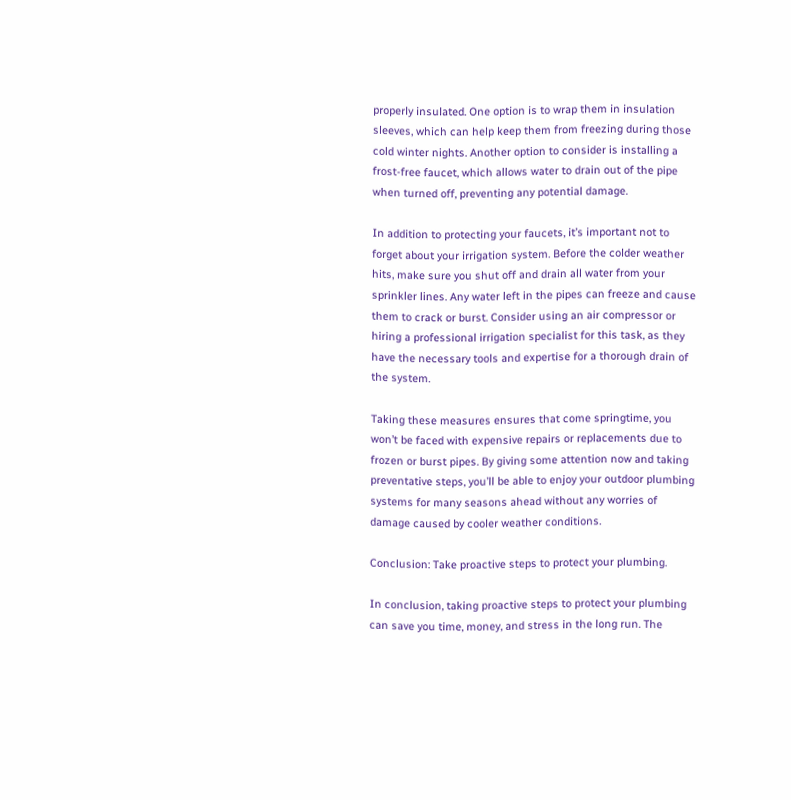properly insulated. One option is to wrap them in insulation sleeves, which can help keep them from freezing during those cold winter nights. Another option to consider is installing a frost-free faucet, which allows water to drain out of the pipe when turned off, preventing any potential damage.

In addition to protecting your faucets, it’s important not to forget about your irrigation system. Before the colder weather hits, make sure you shut off and drain all water from your sprinkler lines. Any water left in the pipes can freeze and cause them to crack or burst. Consider using an air compressor or hiring a professional irrigation specialist for this task, as they have the necessary tools and expertise for a thorough drain of the system.

Taking these measures ensures that come springtime, you won’t be faced with expensive repairs or replacements due to frozen or burst pipes. By giving some attention now and taking preventative steps, you’ll be able to enjoy your outdoor plumbing systems for many seasons ahead without any worries of damage caused by cooler weather conditions.

Conclusion: Take proactive steps to protect your plumbing.

In conclusion, taking proactive steps to protect your plumbing can save you time, money, and stress in the long run. The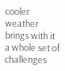cooler weather brings with it a whole set of challenges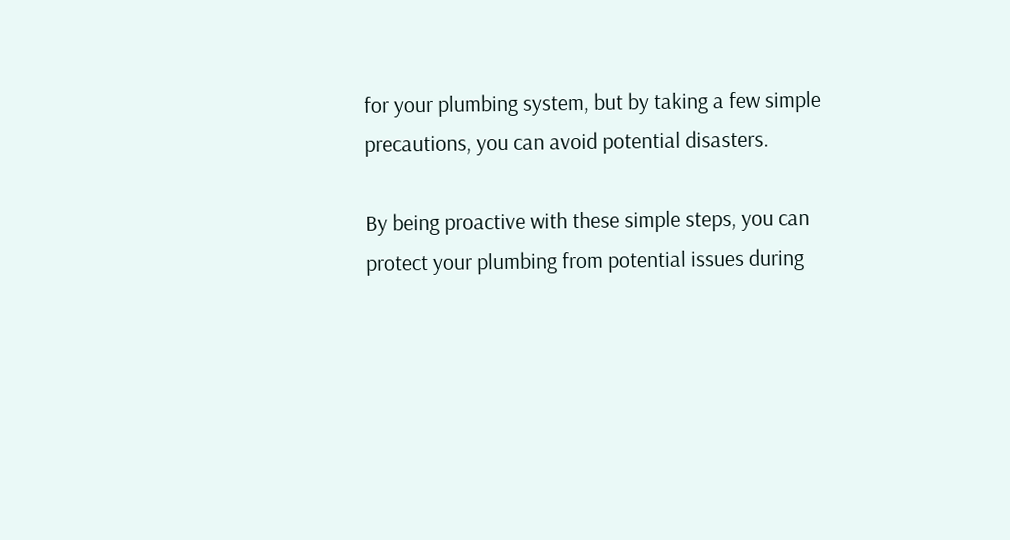for your plumbing system, but by taking a few simple precautions, you can avoid potential disasters.

By being proactive with these simple steps, you can protect your plumbing from potential issues during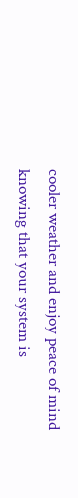cooler weather and enjoy peace of mind knowing that your system is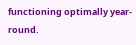functioning optimally year-round.